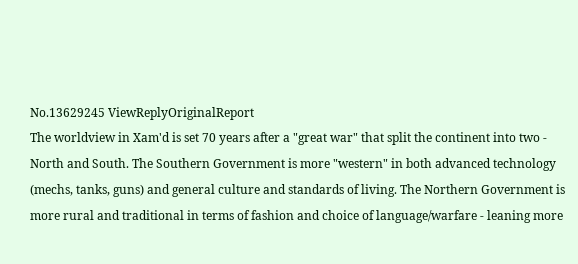No.13629245 ViewReplyOriginalReport
The worldview in Xam'd is set 70 years after a "great war" that split the continent into two - North and South. The Southern Government is more "western" in both advanced technology (mechs, tanks, guns) and general culture and standards of living. The Northern Government is more rural and traditional in terms of fashion and choice of language/warfare - leaning more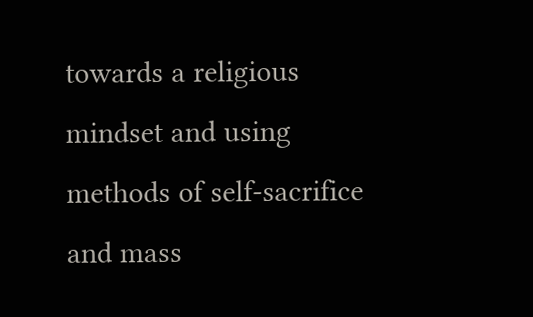towards a religious mindset and using methods of self-sacrifice and mass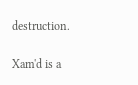destruction.

Xam'd is a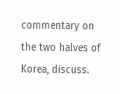commentary on the two halves of Korea, discuss.